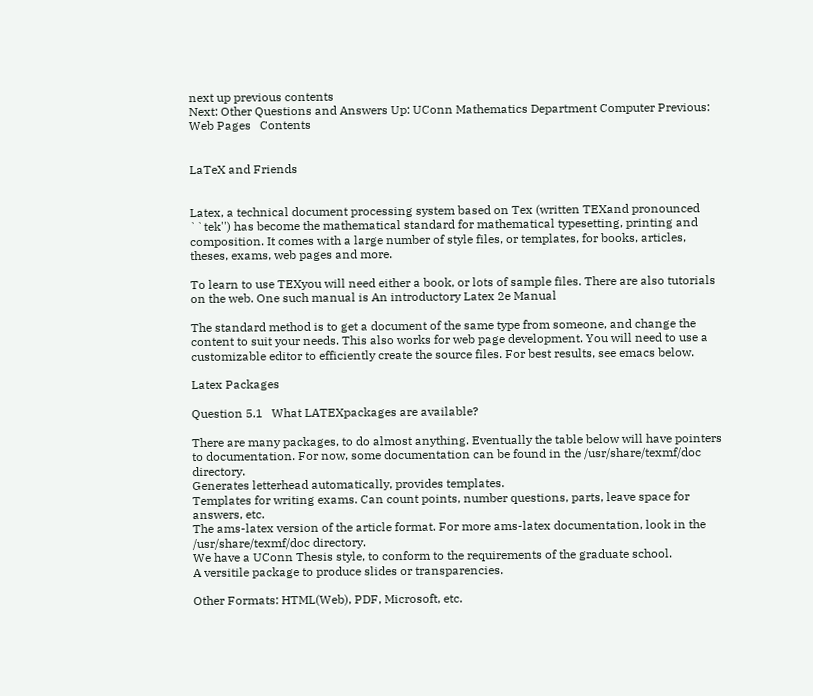next up previous contents
Next: Other Questions and Answers Up: UConn Mathematics Department Computer Previous: Web Pages   Contents


LaTeX and Friends


Latex, a technical document processing system based on Tex (written TEXand pronounced ``tek'') has become the mathematical standard for mathematical typesetting, printing and composition. It comes with a large number of style files, or templates, for books, articles, theses, exams, web pages and more.

To learn to use TEXyou will need either a book, or lots of sample files. There are also tutorials on the web. One such manual is An introductory Latex 2e Manual

The standard method is to get a document of the same type from someone, and change the content to suit your needs. This also works for web page development. You will need to use a customizable editor to efficiently create the source files. For best results, see emacs below.

Latex Packages

Question 5.1   What LATEXpackages are available?

There are many packages, to do almost anything. Eventually the table below will have pointers to documentation. For now, some documentation can be found in the /usr/share/texmf/doc directory.
Generates letterhead automatically, provides templates.
Templates for writing exams. Can count points, number questions, parts, leave space for answers, etc.
The ams-latex version of the article format. For more ams-latex documentation, look in the /usr/share/texmf/doc directory.
We have a UConn Thesis style, to conform to the requirements of the graduate school.
A versitile package to produce slides or transparencies.

Other Formats: HTML(Web), PDF, Microsoft, etc.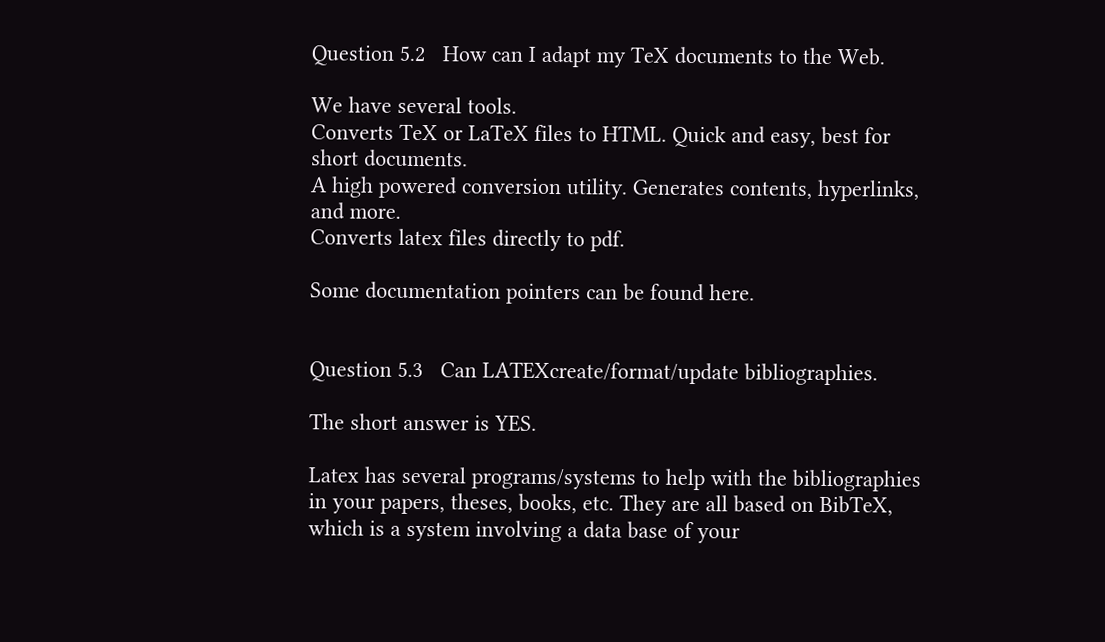Question 5.2   How can I adapt my TeX documents to the Web.

We have several tools.
Converts TeX or LaTeX files to HTML. Quick and easy, best for short documents.
A high powered conversion utility. Generates contents, hyperlinks, and more.
Converts latex files directly to pdf.

Some documentation pointers can be found here.


Question 5.3   Can LATEXcreate/format/update bibliographies.

The short answer is YES.

Latex has several programs/systems to help with the bibliographies in your papers, theses, books, etc. They are all based on BibTeX, which is a system involving a data base of your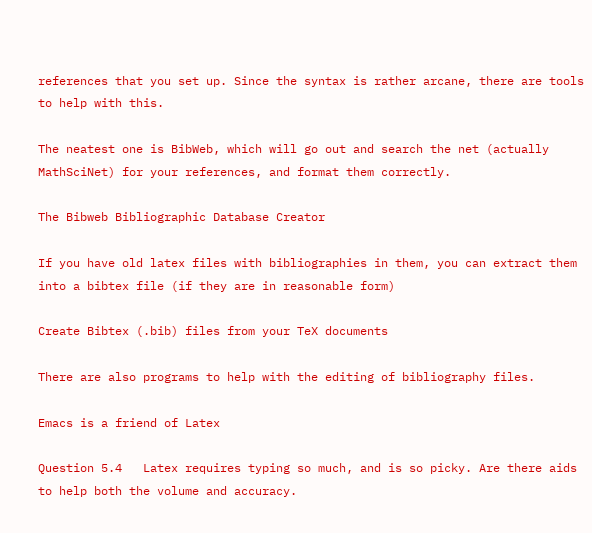references that you set up. Since the syntax is rather arcane, there are tools to help with this.

The neatest one is BibWeb, which will go out and search the net (actually MathSciNet) for your references, and format them correctly.

The Bibweb Bibliographic Database Creator

If you have old latex files with bibliographies in them, you can extract them into a bibtex file (if they are in reasonable form)

Create Bibtex (.bib) files from your TeX documents

There are also programs to help with the editing of bibliography files.

Emacs is a friend of Latex

Question 5.4   Latex requires typing so much, and is so picky. Are there aids to help both the volume and accuracy.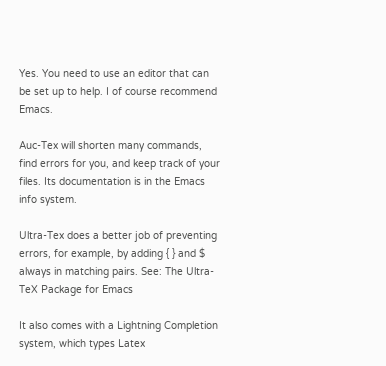Yes. You need to use an editor that can be set up to help. I of course recommend Emacs.

Auc-Tex will shorten many commands, find errors for you, and keep track of your files. Its documentation is in the Emacs info system.

Ultra-Tex does a better job of preventing errors, for example, by adding { } and $ always in matching pairs. See: The Ultra-TeX Package for Emacs

It also comes with a Lightning Completion system, which types Latex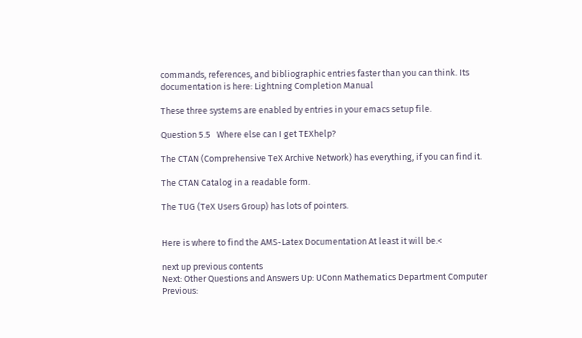commands, references, and bibliographic entries faster than you can think. Its documentation is here: Lightning Completion Manual

These three systems are enabled by entries in your emacs setup file.

Question 5.5   Where else can I get TEXhelp?

The CTAN (Comprehensive TeX Archive Network) has everything, if you can find it.

The CTAN Catalog in a readable form.

The TUG (TeX Users Group) has lots of pointers.


Here is where to find the AMS-Latex Documentation At least it will be.<

next up previous contents
Next: Other Questions and Answers Up: UConn Mathematics Department Computer Previous: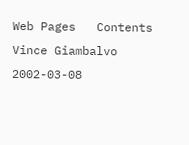Web Pages   Contents
Vince Giambalvo 2002-03-08